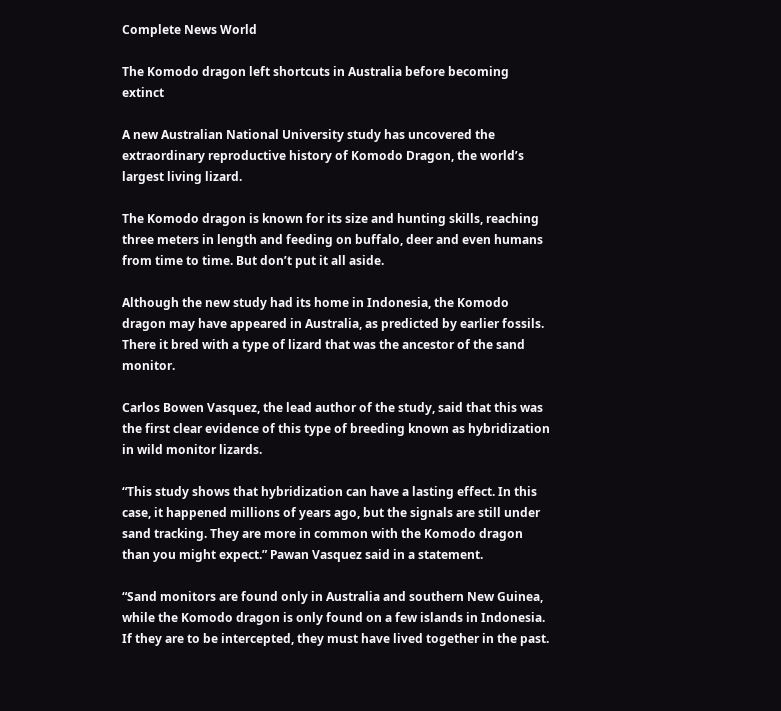Complete News World

The Komodo dragon left shortcuts in Australia before becoming extinct

A new Australian National University study has uncovered the extraordinary reproductive history of Komodo Dragon, the world’s largest living lizard.

The Komodo dragon is known for its size and hunting skills, reaching three meters in length and feeding on buffalo, deer and even humans from time to time. But don’t put it all aside.

Although the new study had its home in Indonesia, the Komodo dragon may have appeared in Australia, as predicted by earlier fossils. There it bred with a type of lizard that was the ancestor of the sand monitor.

Carlos Bowen Vasquez, the lead author of the study, said that this was the first clear evidence of this type of breeding known as hybridization in wild monitor lizards.

“This study shows that hybridization can have a lasting effect. In this case, it happened millions of years ago, but the signals are still under sand tracking. They are more in common with the Komodo dragon than you might expect.” Pawan Vasquez said in a statement.

“Sand monitors are found only in Australia and southern New Guinea, while the Komodo dragon is only found on a few islands in Indonesia. If they are to be intercepted, they must have lived together in the past.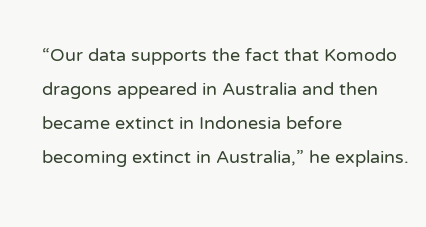“Our data supports the fact that Komodo dragons appeared in Australia and then became extinct in Indonesia before becoming extinct in Australia,” he explains.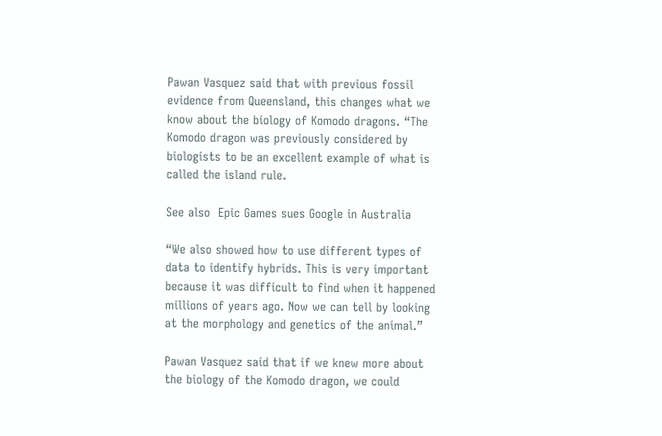Pawan Vasquez said that with previous fossil evidence from Queensland, this changes what we know about the biology of Komodo dragons. “The Komodo dragon was previously considered by biologists to be an excellent example of what is called the island rule.

See also  Epic Games sues Google in Australia

“We also showed how to use different types of data to identify hybrids. This is very important because it was difficult to find when it happened millions of years ago. Now we can tell by looking at the morphology and genetics of the animal.”

Pawan Vasquez said that if we knew more about the biology of the Komodo dragon, we could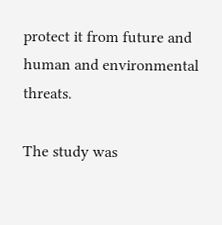protect it from future and human and environmental threats.

The study was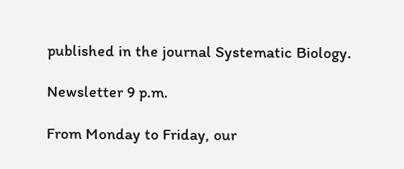published in the journal Systematic Biology.

Newsletter 9 p.m.

From Monday to Friday, our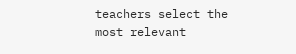teachers select the most relevant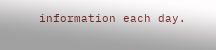information each day.